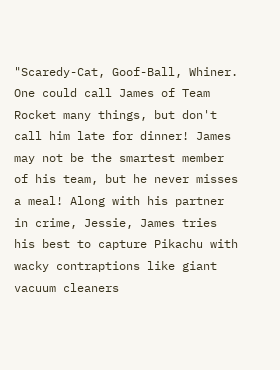"Scaredy-Cat, Goof-Ball, Whiner. One could call James of Team Rocket many things, but don't call him late for dinner! James may not be the smartest member of his team, but he never misses a meal! Along with his partner in crime, Jessie, James tries his best to capture Pikachu with wacky contraptions like giant vacuum cleaners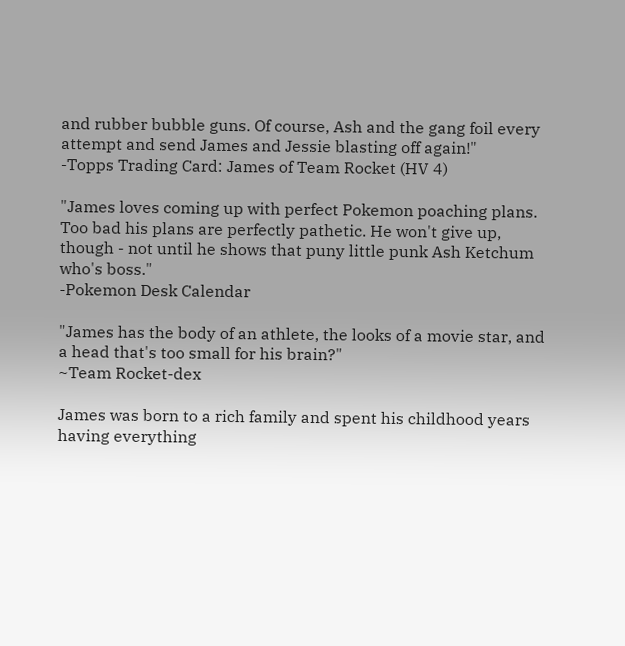and rubber bubble guns. Of course, Ash and the gang foil every attempt and send James and Jessie blasting off again!"
-Topps Trading Card: James of Team Rocket (HV 4)

"James loves coming up with perfect Pokemon poaching plans. Too bad his plans are perfectly pathetic. He won't give up, though - not until he shows that puny little punk Ash Ketchum who's boss."
-Pokemon Desk Calendar

"James has the body of an athlete, the looks of a movie star, and a head that's too small for his brain?"
~Team Rocket-dex

James was born to a rich family and spent his childhood years having everything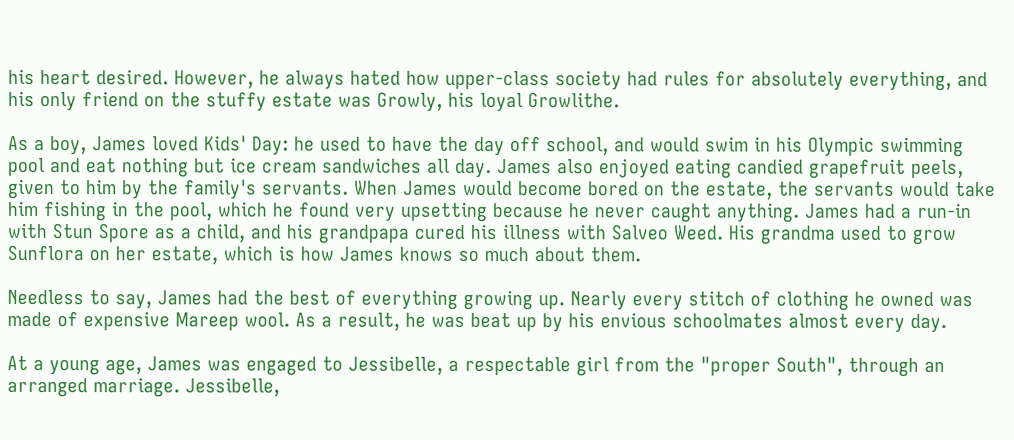his heart desired. However, he always hated how upper-class society had rules for absolutely everything, and his only friend on the stuffy estate was Growly, his loyal Growlithe.

As a boy, James loved Kids' Day: he used to have the day off school, and would swim in his Olympic swimming pool and eat nothing but ice cream sandwiches all day. James also enjoyed eating candied grapefruit peels, given to him by the family's servants. When James would become bored on the estate, the servants would take him fishing in the pool, which he found very upsetting because he never caught anything. James had a run-in with Stun Spore as a child, and his grandpapa cured his illness with Salveo Weed. His grandma used to grow Sunflora on her estate, which is how James knows so much about them.

Needless to say, James had the best of everything growing up. Nearly every stitch of clothing he owned was made of expensive Mareep wool. As a result, he was beat up by his envious schoolmates almost every day.

At a young age, James was engaged to Jessibelle, a respectable girl from the "proper South", through an arranged marriage. Jessibelle,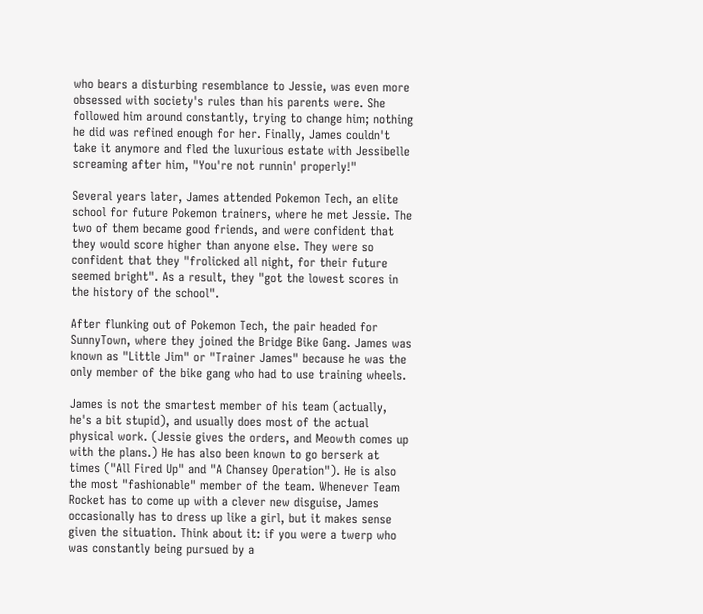who bears a disturbing resemblance to Jessie, was even more obsessed with society's rules than his parents were. She followed him around constantly, trying to change him; nothing he did was refined enough for her. Finally, James couldn't take it anymore and fled the luxurious estate with Jessibelle screaming after him, "You're not runnin' properly!"

Several years later, James attended Pokemon Tech, an elite school for future Pokemon trainers, where he met Jessie. The two of them became good friends, and were confident that they would score higher than anyone else. They were so confident that they "frolicked all night, for their future seemed bright". As a result, they "got the lowest scores in the history of the school".

After flunking out of Pokemon Tech, the pair headed for SunnyTown, where they joined the Bridge Bike Gang. James was known as "Little Jim" or "Trainer James" because he was the only member of the bike gang who had to use training wheels.

James is not the smartest member of his team (actually, he's a bit stupid), and usually does most of the actual physical work. (Jessie gives the orders, and Meowth comes up with the plans.) He has also been known to go berserk at times ("All Fired Up" and "A Chansey Operation"). He is also the most "fashionable" member of the team. Whenever Team Rocket has to come up with a clever new disguise, James occasionally has to dress up like a girl, but it makes sense given the situation. Think about it: if you were a twerp who was constantly being pursued by a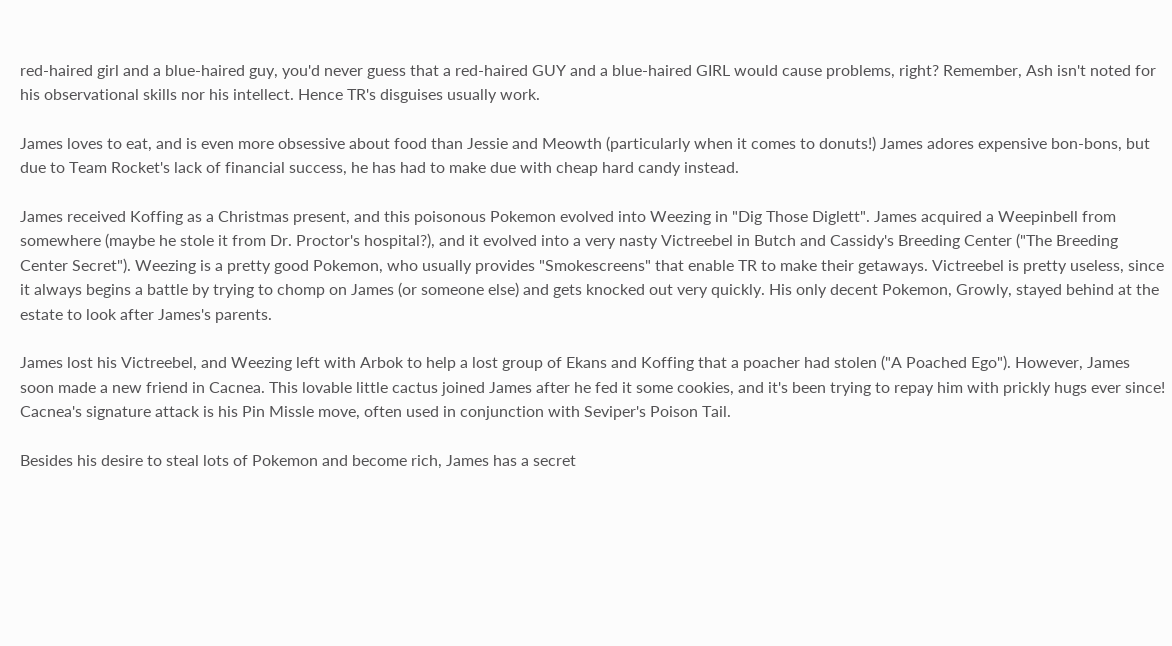red-haired girl and a blue-haired guy, you'd never guess that a red-haired GUY and a blue-haired GIRL would cause problems, right? Remember, Ash isn't noted for his observational skills nor his intellect. Hence TR's disguises usually work.

James loves to eat, and is even more obsessive about food than Jessie and Meowth (particularly when it comes to donuts!) James adores expensive bon-bons, but due to Team Rocket's lack of financial success, he has had to make due with cheap hard candy instead.

James received Koffing as a Christmas present, and this poisonous Pokemon evolved into Weezing in "Dig Those Diglett". James acquired a Weepinbell from somewhere (maybe he stole it from Dr. Proctor's hospital?), and it evolved into a very nasty Victreebel in Butch and Cassidy's Breeding Center ("The Breeding Center Secret"). Weezing is a pretty good Pokemon, who usually provides "Smokescreens" that enable TR to make their getaways. Victreebel is pretty useless, since it always begins a battle by trying to chomp on James (or someone else) and gets knocked out very quickly. His only decent Pokemon, Growly, stayed behind at the estate to look after James's parents.

James lost his Victreebel, and Weezing left with Arbok to help a lost group of Ekans and Koffing that a poacher had stolen ("A Poached Ego"). However, James soon made a new friend in Cacnea. This lovable little cactus joined James after he fed it some cookies, and it's been trying to repay him with prickly hugs ever since! Cacnea's signature attack is his Pin Missle move, often used in conjunction with Seviper's Poison Tail.

Besides his desire to steal lots of Pokemon and become rich, James has a secret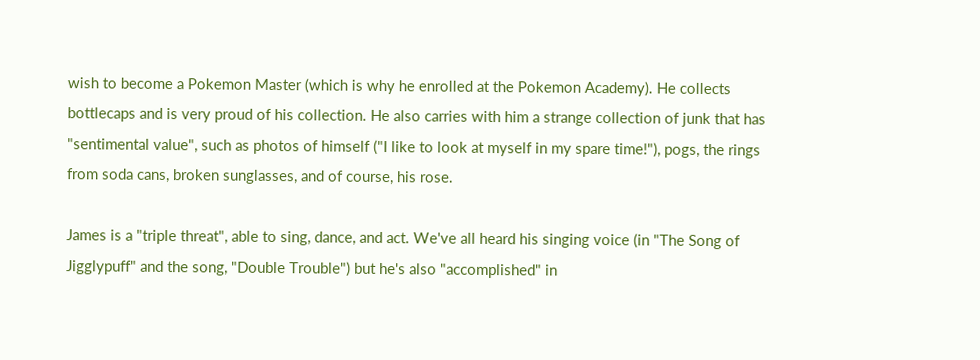wish to become a Pokemon Master (which is why he enrolled at the Pokemon Academy). He collects bottlecaps and is very proud of his collection. He also carries with him a strange collection of junk that has "sentimental value", such as photos of himself ("I like to look at myself in my spare time!"), pogs, the rings from soda cans, broken sunglasses, and of course, his rose.

James is a "triple threat", able to sing, dance, and act. We've all heard his singing voice (in "The Song of Jigglypuff" and the song, "Double Trouble") but he's also "accomplished" in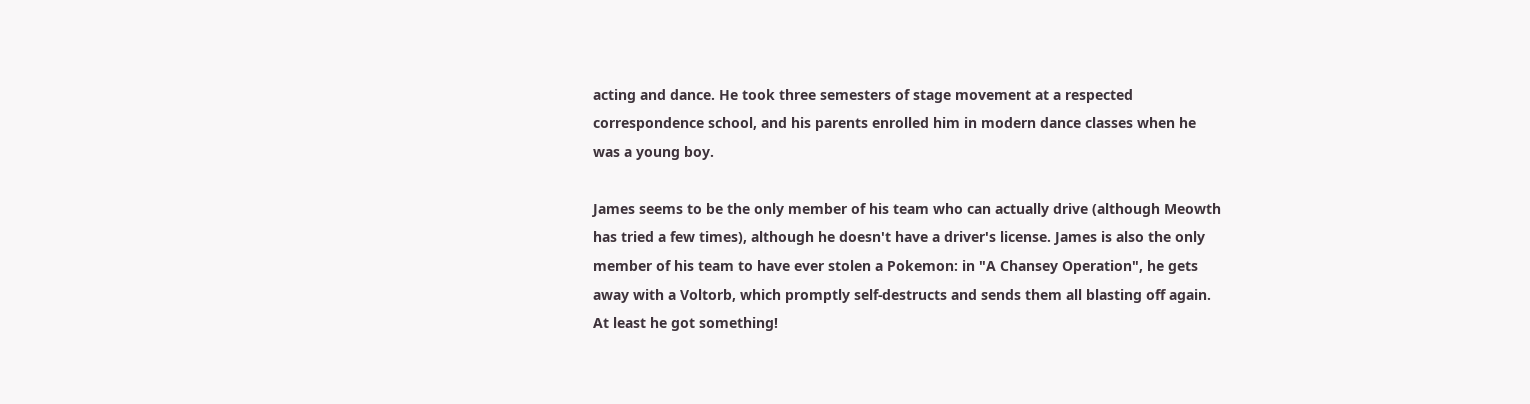acting and dance. He took three semesters of stage movement at a respected correspondence school, and his parents enrolled him in modern dance classes when he was a young boy.

James seems to be the only member of his team who can actually drive (although Meowth has tried a few times), although he doesn't have a driver's license. James is also the only member of his team to have ever stolen a Pokemon: in "A Chansey Operation", he gets away with a Voltorb, which promptly self-destructs and sends them all blasting off again. At least he got something!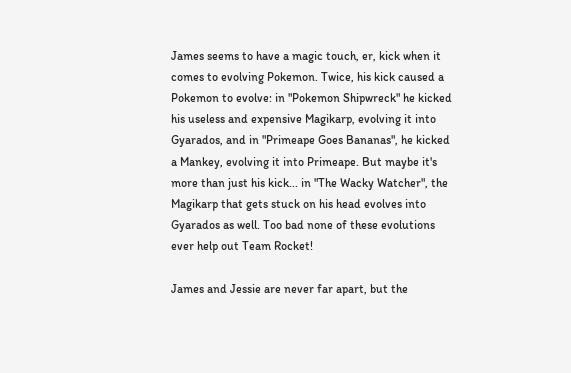James seems to have a magic touch, er, kick when it comes to evolving Pokemon. Twice, his kick caused a Pokemon to evolve: in "Pokemon Shipwreck" he kicked his useless and expensive Magikarp, evolving it into Gyarados, and in "Primeape Goes Bananas", he kicked a Mankey, evolving it into Primeape. But maybe it's more than just his kick... in "The Wacky Watcher", the Magikarp that gets stuck on his head evolves into Gyarados as well. Too bad none of these evolutions ever help out Team Rocket!

James and Jessie are never far apart, but the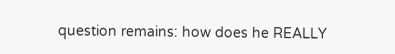question remains: how does he REALLY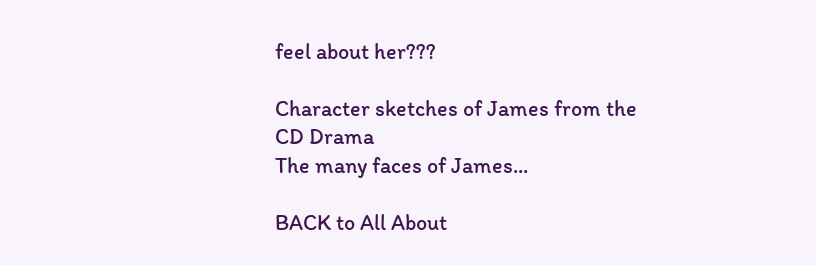feel about her???

Character sketches of James from the CD Drama
The many faces of James...

BACK to All About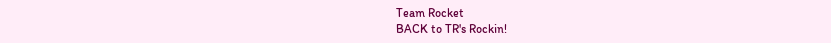Team Rocket
BACK to TR's Rockin!